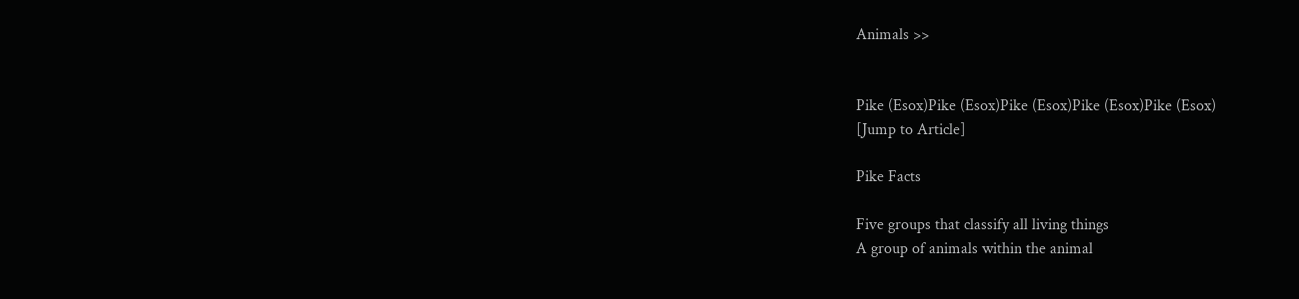Animals >>


Pike (Esox)Pike (Esox)Pike (Esox)Pike (Esox)Pike (Esox)
[Jump to Article]

Pike Facts

Five groups that classify all living things
A group of animals within the animal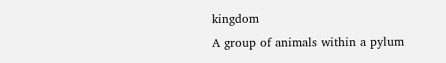kingdom
A group of animals within a pylum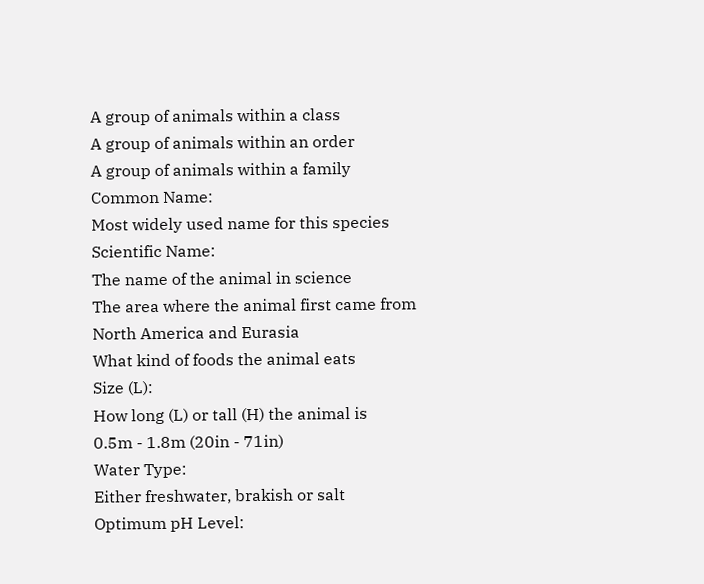A group of animals within a class
A group of animals within an order
A group of animals within a family
Common Name:
Most widely used name for this species
Scientific Name:
The name of the animal in science
The area where the animal first came from
North America and Eurasia
What kind of foods the animal eats
Size (L):
How long (L) or tall (H) the animal is
0.5m - 1.8m (20in - 71in)
Water Type:
Either freshwater, brakish or salt
Optimum pH Level: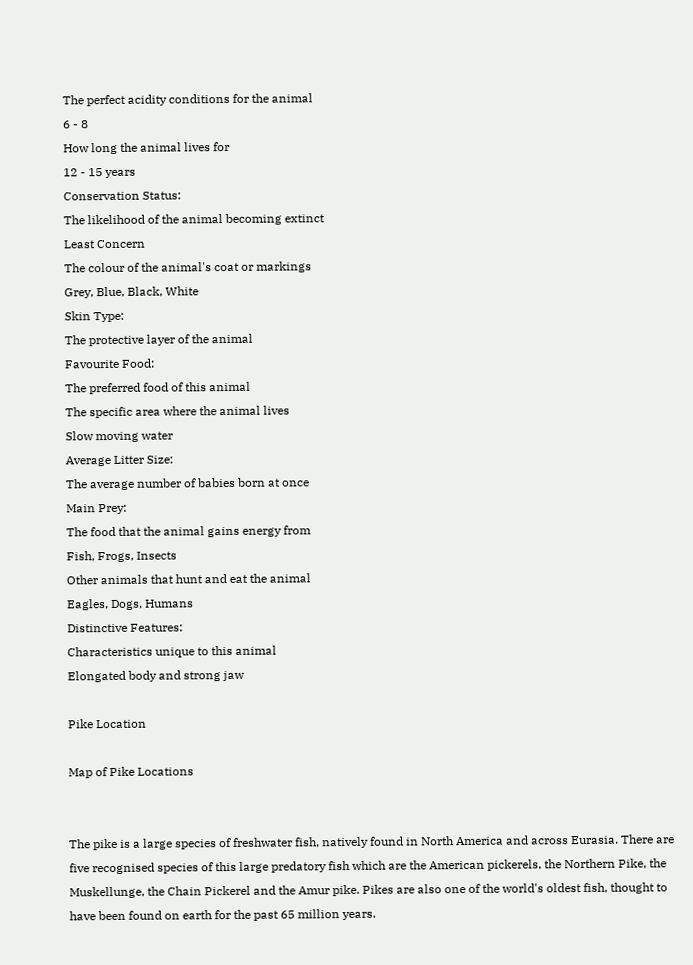The perfect acidity conditions for the animal
6 - 8
How long the animal lives for
12 - 15 years
Conservation Status:
The likelihood of the animal becoming extinct
Least Concern
The colour of the animal's coat or markings
Grey, Blue, Black, White
Skin Type:
The protective layer of the animal
Favourite Food:
The preferred food of this animal
The specific area where the animal lives
Slow moving water
Average Litter Size:
The average number of babies born at once
Main Prey:
The food that the animal gains energy from
Fish, Frogs, Insects
Other animals that hunt and eat the animal
Eagles, Dogs, Humans
Distinctive Features:
Characteristics unique to this animal
Elongated body and strong jaw

Pike Location

Map of Pike Locations


The pike is a large species of freshwater fish, natively found in North America and across Eurasia. There are five recognised species of this large predatory fish which are the American pickerels, the Northern Pike, the Muskellunge, the Chain Pickerel and the Amur pike. Pikes are also one of the world's oldest fish, thought to have been found on earth for the past 65 million years.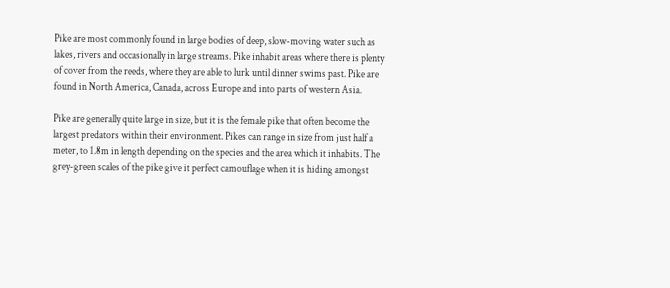Pike are most commonly found in large bodies of deep, slow-moving water such as lakes, rivers and occasionally in large streams. Pike inhabit areas where there is plenty of cover from the reeds, where they are able to lurk until dinner swims past. Pike are found in North America, Canada, across Europe and into parts of western Asia.

Pike are generally quite large in size, but it is the female pike that often become the largest predators within their environment. Pikes can range in size from just half a meter, to 1.8m in length depending on the species and the area which it inhabits. The grey-green scales of the pike give it perfect camouflage when it is hiding amongst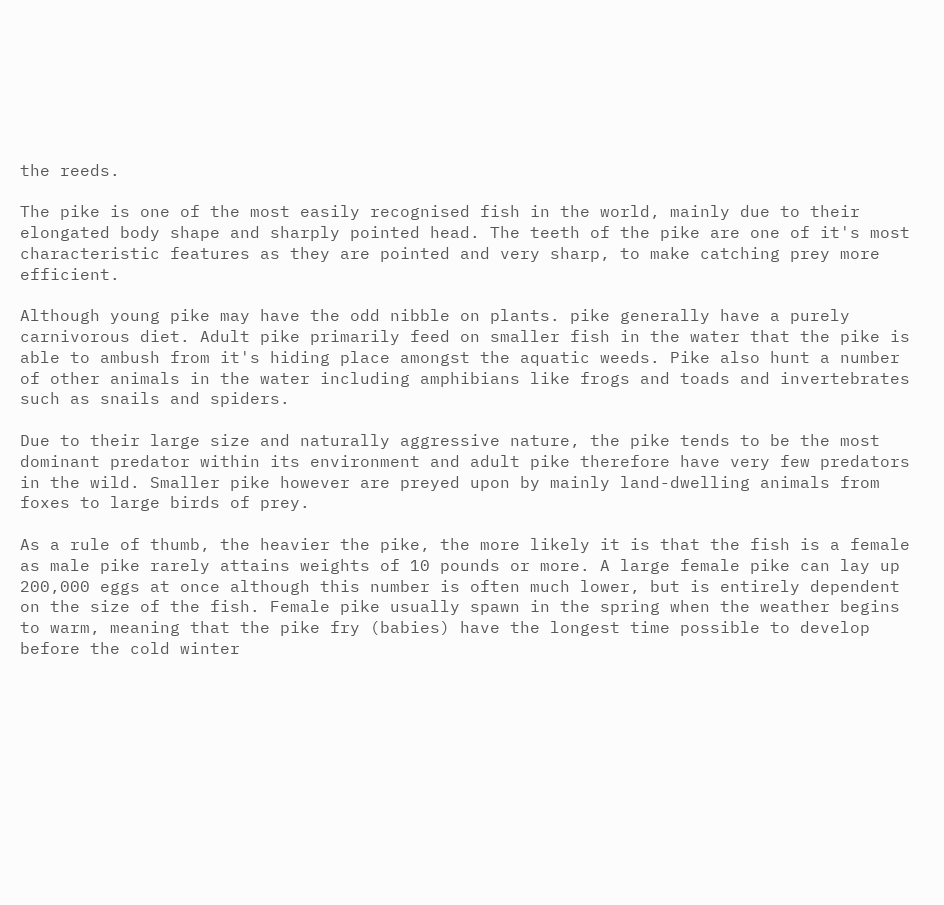the reeds.

The pike is one of the most easily recognised fish in the world, mainly due to their elongated body shape and sharply pointed head. The teeth of the pike are one of it's most characteristic features as they are pointed and very sharp, to make catching prey more efficient.

Although young pike may have the odd nibble on plants. pike generally have a purely carnivorous diet. Adult pike primarily feed on smaller fish in the water that the pike is able to ambush from it's hiding place amongst the aquatic weeds. Pike also hunt a number of other animals in the water including amphibians like frogs and toads and invertebrates such as snails and spiders.

Due to their large size and naturally aggressive nature, the pike tends to be the most dominant predator within its environment and adult pike therefore have very few predators in the wild. Smaller pike however are preyed upon by mainly land-dwelling animals from foxes to large birds of prey.

As a rule of thumb, the heavier the pike, the more likely it is that the fish is a female as male pike rarely attains weights of 10 pounds or more. A large female pike can lay up 200,000 eggs at once although this number is often much lower, but is entirely dependent on the size of the fish. Female pike usually spawn in the spring when the weather begins to warm, meaning that the pike fry (babies) have the longest time possible to develop before the cold winter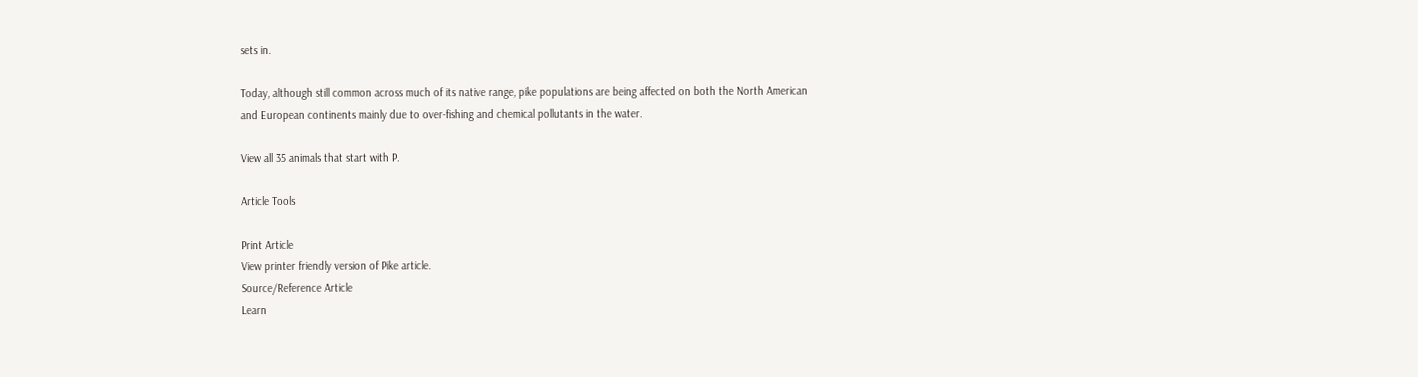sets in.

Today, although still common across much of its native range, pike populations are being affected on both the North American and European continents mainly due to over-fishing and chemical pollutants in the water.

View all 35 animals that start with P.

Article Tools

Print Article
View printer friendly version of Pike article.
Source/Reference Article
Learn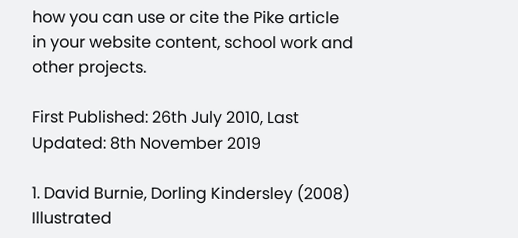how you can use or cite the Pike article in your website content, school work and other projects.

First Published: 26th July 2010, Last Updated: 8th November 2019

1. David Burnie, Dorling Kindersley (2008) Illustrated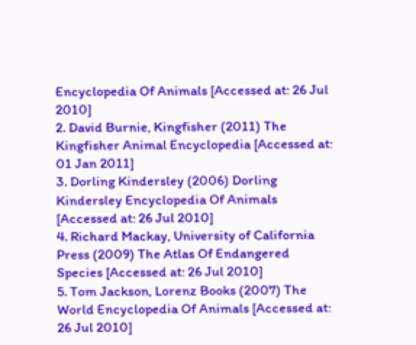Encyclopedia Of Animals [Accessed at: 26 Jul 2010]
2. David Burnie, Kingfisher (2011) The Kingfisher Animal Encyclopedia [Accessed at: 01 Jan 2011]
3. Dorling Kindersley (2006) Dorling Kindersley Encyclopedia Of Animals [Accessed at: 26 Jul 2010]
4. Richard Mackay, University of California Press (2009) The Atlas Of Endangered Species [Accessed at: 26 Jul 2010]
5. Tom Jackson, Lorenz Books (2007) The World Encyclopedia Of Animals [Accessed at: 26 Jul 2010]